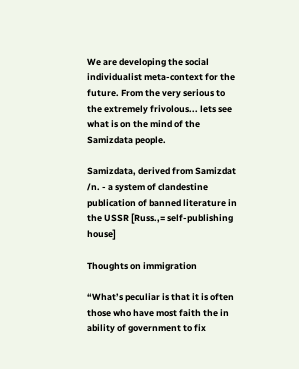We are developing the social individualist meta-context for the future. From the very serious to the extremely frivolous... lets see what is on the mind of the Samizdata people.

Samizdata, derived from Samizdat /n. - a system of clandestine publication of banned literature in the USSR [Russ.,= self-publishing house]

Thoughts on immigration

“What’s peculiar is that it is often those who have most faith the in ability of government to fix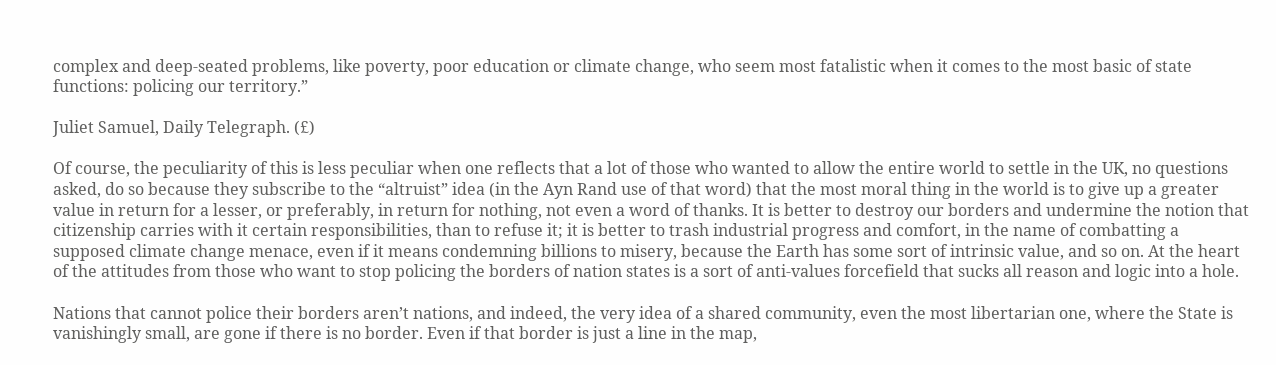complex and deep-seated problems, like poverty, poor education or climate change, who seem most fatalistic when it comes to the most basic of state functions: policing our territory.”

Juliet Samuel, Daily Telegraph. (£)

Of course, the peculiarity of this is less peculiar when one reflects that a lot of those who wanted to allow the entire world to settle in the UK, no questions asked, do so because they subscribe to the “altruist” idea (in the Ayn Rand use of that word) that the most moral thing in the world is to give up a greater value in return for a lesser, or preferably, in return for nothing, not even a word of thanks. It is better to destroy our borders and undermine the notion that citizenship carries with it certain responsibilities, than to refuse it; it is better to trash industrial progress and comfort, in the name of combatting a supposed climate change menace, even if it means condemning billions to misery, because the Earth has some sort of intrinsic value, and so on. At the heart of the attitudes from those who want to stop policing the borders of nation states is a sort of anti-values forcefield that sucks all reason and logic into a hole.

Nations that cannot police their borders aren’t nations, and indeed, the very idea of a shared community, even the most libertarian one, where the State is vanishingly small, are gone if there is no border. Even if that border is just a line in the map,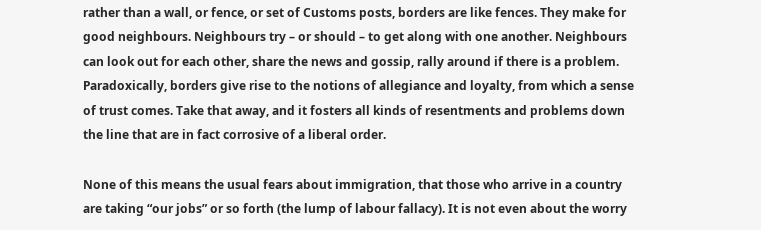rather than a wall, or fence, or set of Customs posts, borders are like fences. They make for good neighbours. Neighbours try – or should – to get along with one another. Neighbours can look out for each other, share the news and gossip, rally around if there is a problem. Paradoxically, borders give rise to the notions of allegiance and loyalty, from which a sense of trust comes. Take that away, and it fosters all kinds of resentments and problems down the line that are in fact corrosive of a liberal order.

None of this means the usual fears about immigration, that those who arrive in a country are taking “our jobs” or so forth (the lump of labour fallacy). It is not even about the worry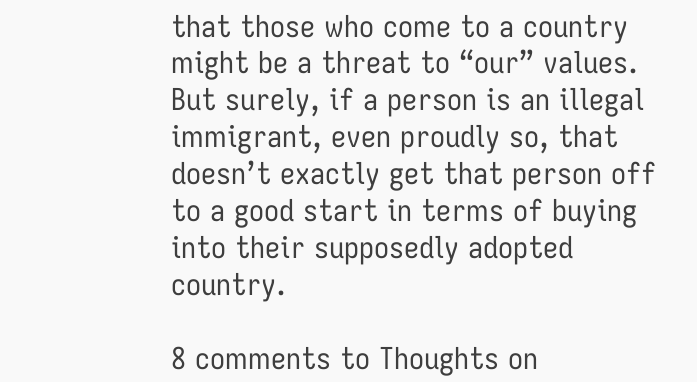that those who come to a country might be a threat to “our” values. But surely, if a person is an illegal immigrant, even proudly so, that doesn’t exactly get that person off to a good start in terms of buying into their supposedly adopted country.

8 comments to Thoughts on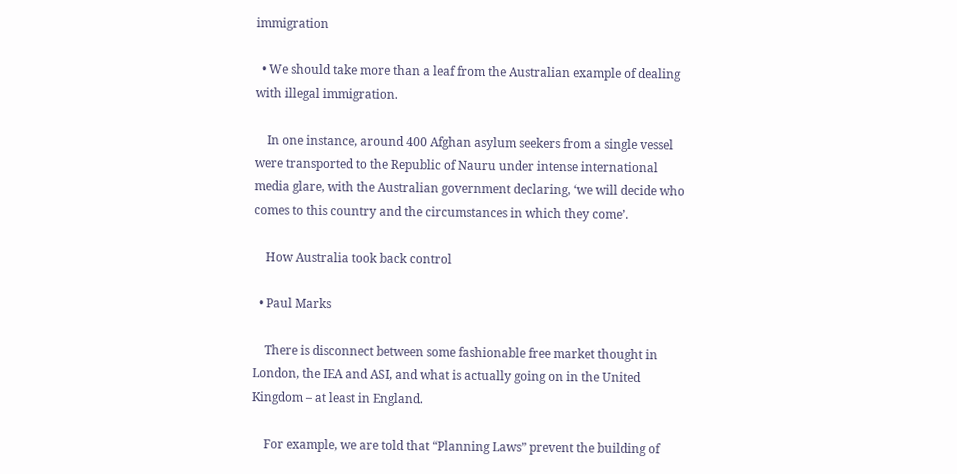immigration

  • We should take more than a leaf from the Australian example of dealing with illegal immigration.

    In one instance, around 400 Afghan asylum seekers from a single vessel were transported to the Republic of Nauru under intense international media glare, with the Australian government declaring, ‘we will decide who comes to this country and the circumstances in which they come’.

    How Australia took back control

  • Paul Marks

    There is disconnect between some fashionable free market thought in London, the IEA and ASI, and what is actually going on in the United Kingdom – at least in England.

    For example, we are told that “Planning Laws” prevent the building of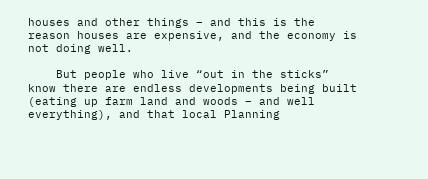houses and other things – and this is the reason houses are expensive, and the economy is not doing well.

    But people who live “out in the sticks” know there are endless developments being built (eating up farm land and woods – and well everything), and that local Planning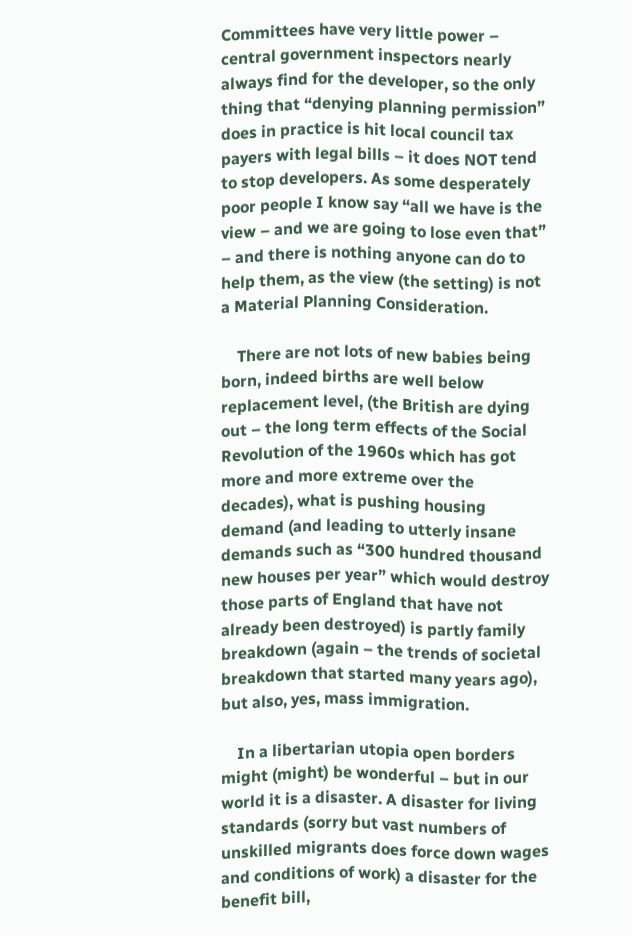Committees have very little power – central government inspectors nearly always find for the developer, so the only thing that “denying planning permission” does in practice is hit local council tax payers with legal bills – it does NOT tend to stop developers. As some desperately poor people I know say “all we have is the view – and we are going to lose even that” – and there is nothing anyone can do to help them, as the view (the setting) is not a Material Planning Consideration.

    There are not lots of new babies being born, indeed births are well below replacement level, (the British are dying out – the long term effects of the Social Revolution of the 1960s which has got more and more extreme over the decades), what is pushing housing demand (and leading to utterly insane demands such as “300 hundred thousand new houses per year” which would destroy those parts of England that have not already been destroyed) is partly family breakdown (again – the trends of societal breakdown that started many years ago), but also, yes, mass immigration.

    In a libertarian utopia open borders might (might) be wonderful – but in our world it is a disaster. A disaster for living standards (sorry but vast numbers of unskilled migrants does force down wages and conditions of work) a disaster for the benefit bill,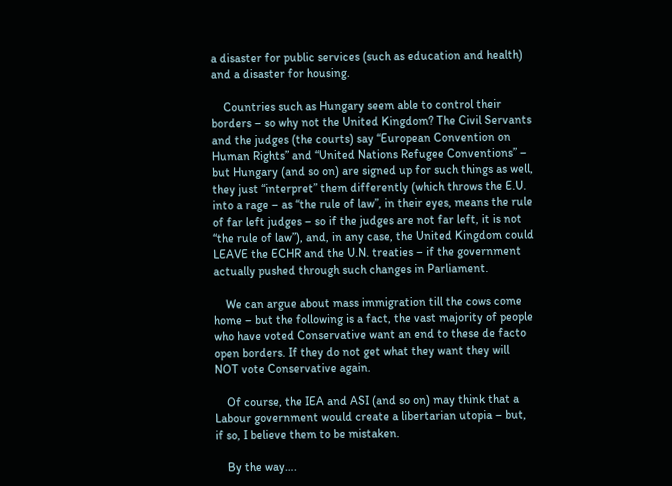a disaster for public services (such as education and health) and a disaster for housing.

    Countries such as Hungary seem able to control their borders – so why not the United Kingdom? The Civil Servants and the judges (the courts) say “European Convention on Human Rights” and “United Nations Refugee Conventions” – but Hungary (and so on) are signed up for such things as well, they just “interpret” them differently (which throws the E.U. into a rage – as “the rule of law”, in their eyes, means the rule of far left judges – so if the judges are not far left, it is not “the rule of law”), and, in any case, the United Kingdom could LEAVE the ECHR and the U.N. treaties – if the government actually pushed through such changes in Parliament.

    We can argue about mass immigration till the cows come home – but the following is a fact, the vast majority of people who have voted Conservative want an end to these de facto open borders. If they do not get what they want they will NOT vote Conservative again.

    Of course, the IEA and ASI (and so on) may think that a Labour government would create a libertarian utopia – but, if so, I believe them to be mistaken.

    By the way….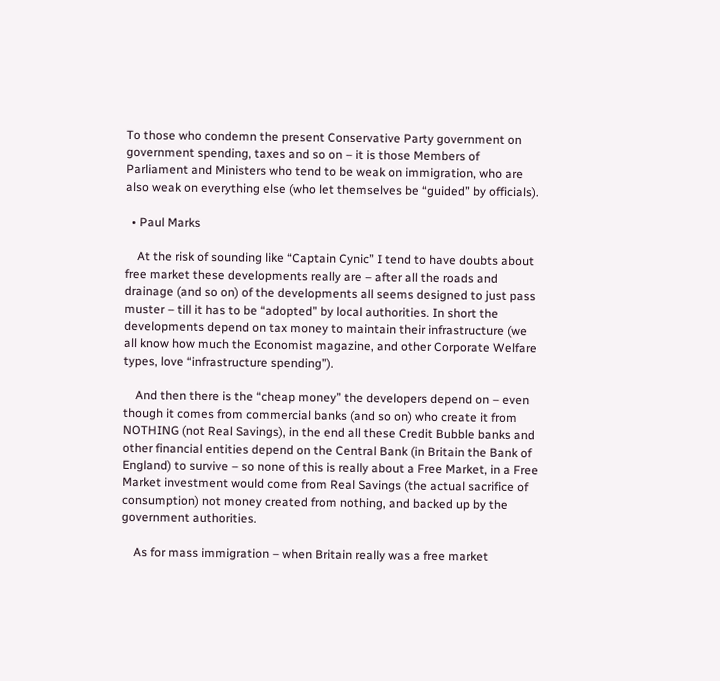To those who condemn the present Conservative Party government on government spending, taxes and so on – it is those Members of Parliament and Ministers who tend to be weak on immigration, who are also weak on everything else (who let themselves be “guided” by officials).

  • Paul Marks

    At the risk of sounding like “Captain Cynic” I tend to have doubts about free market these developments really are – after all the roads and drainage (and so on) of the developments all seems designed to just pass muster – till it has to be “adopted” by local authorities. In short the developments depend on tax money to maintain their infrastructure (we all know how much the Economist magazine, and other Corporate Welfare types, love “infrastructure spending”).

    And then there is the “cheap money” the developers depend on – even though it comes from commercial banks (and so on) who create it from NOTHING (not Real Savings), in the end all these Credit Bubble banks and other financial entities depend on the Central Bank (in Britain the Bank of England) to survive – so none of this is really about a Free Market, in a Free Market investment would come from Real Savings (the actual sacrifice of consumption) not money created from nothing, and backed up by the government authorities.

    As for mass immigration – when Britain really was a free market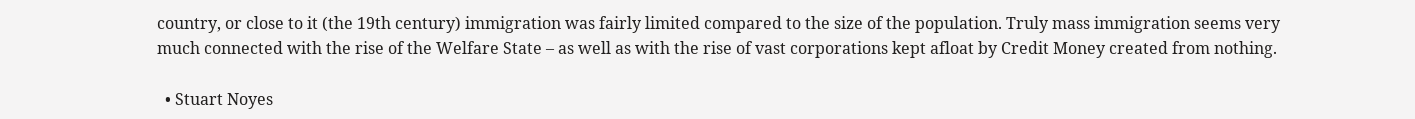country, or close to it (the 19th century) immigration was fairly limited compared to the size of the population. Truly mass immigration seems very much connected with the rise of the Welfare State – as well as with the rise of vast corporations kept afloat by Credit Money created from nothing.

  • Stuart Noyes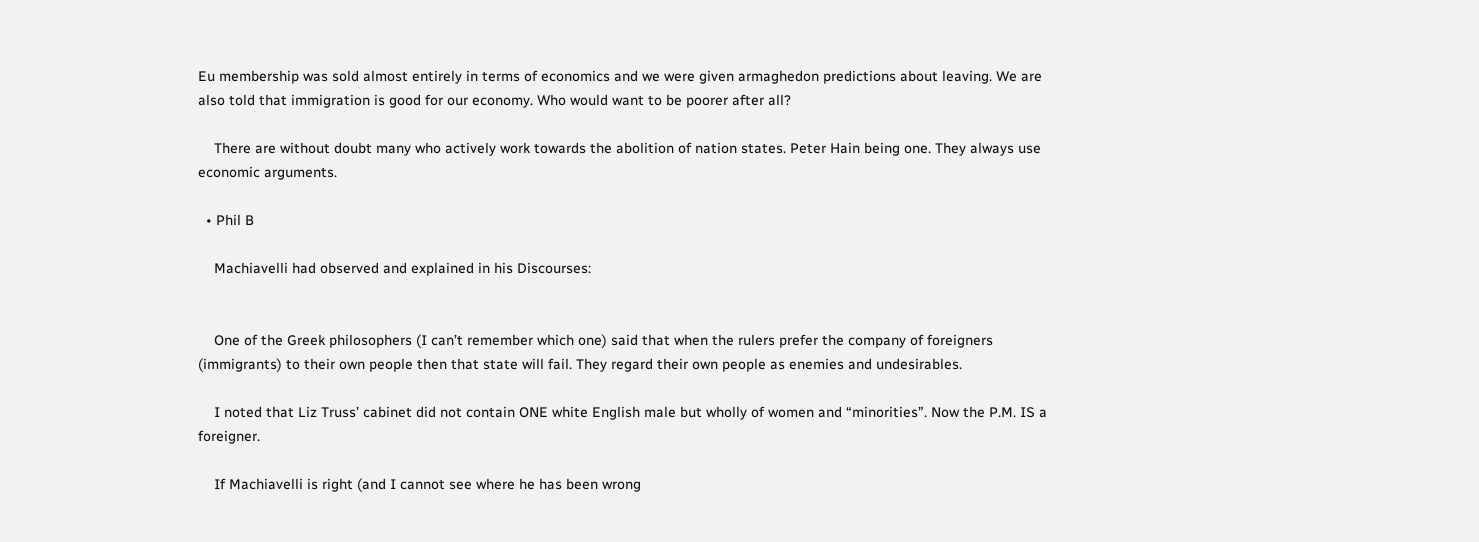Eu membership was sold almost entirely in terms of economics and we were given armaghedon predictions about leaving. We are also told that immigration is good for our economy. Who would want to be poorer after all?

    There are without doubt many who actively work towards the abolition of nation states. Peter Hain being one. They always use economic arguments.

  • Phil B

    Machiavelli had observed and explained in his Discourses:


    One of the Greek philosophers (I can’t remember which one) said that when the rulers prefer the company of foreigners (immigrants) to their own people then that state will fail. They regard their own people as enemies and undesirables.

    I noted that Liz Truss’ cabinet did not contain ONE white English male but wholly of women and “minorities”. Now the P.M. IS a foreigner.

    If Machiavelli is right (and I cannot see where he has been wrong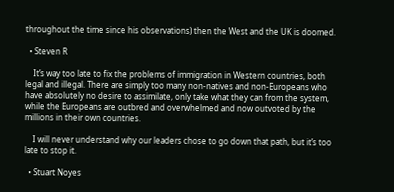throughout the time since his observations) then the West and the UK is doomed.

  • Steven R

    It’s way too late to fix the problems of immigration in Western countries, both legal and illegal. There are simply too many non-natives and non-Europeans who have absolutely no desire to assimilate, only take what they can from the system, while the Europeans are outbred and overwhelmed and now outvoted by the millions in their own countries.

    I will never understand why our leaders chose to go down that path, but it’s too late to stop it.

  • Stuart Noyes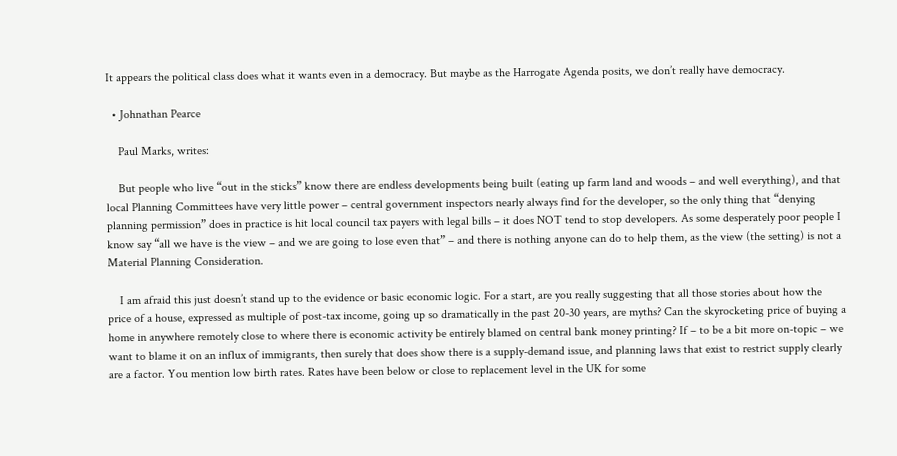It appears the political class does what it wants even in a democracy. But maybe as the Harrogate Agenda posits, we don’t really have democracy.

  • Johnathan Pearce

    Paul Marks, writes:

    But people who live “out in the sticks” know there are endless developments being built (eating up farm land and woods – and well everything), and that local Planning Committees have very little power – central government inspectors nearly always find for the developer, so the only thing that “denying planning permission” does in practice is hit local council tax payers with legal bills – it does NOT tend to stop developers. As some desperately poor people I know say “all we have is the view – and we are going to lose even that” – and there is nothing anyone can do to help them, as the view (the setting) is not a Material Planning Consideration.

    I am afraid this just doesn’t stand up to the evidence or basic economic logic. For a start, are you really suggesting that all those stories about how the price of a house, expressed as multiple of post-tax income, going up so dramatically in the past 20-30 years, are myths? Can the skyrocketing price of buying a home in anywhere remotely close to where there is economic activity be entirely blamed on central bank money printing? If – to be a bit more on-topic – we want to blame it on an influx of immigrants, then surely that does show there is a supply-demand issue, and planning laws that exist to restrict supply clearly are a factor. You mention low birth rates. Rates have been below or close to replacement level in the UK for some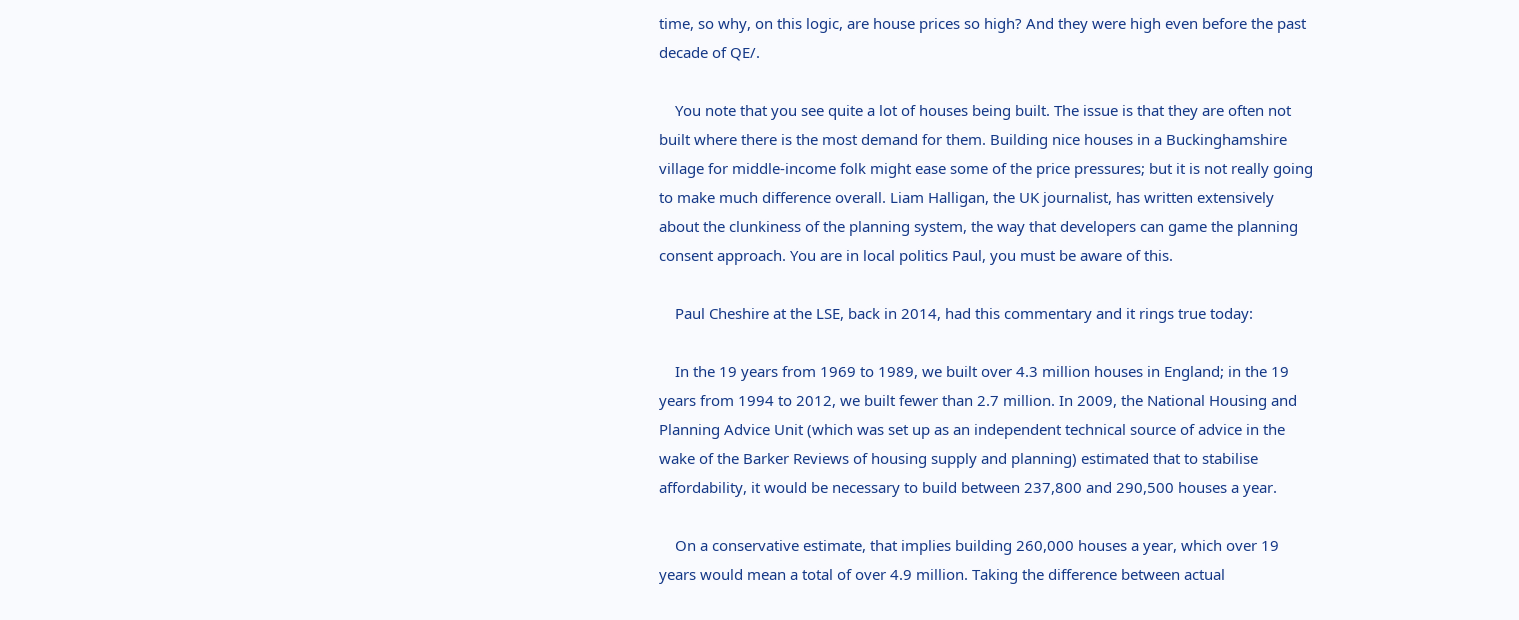time, so why, on this logic, are house prices so high? And they were high even before the past decade of QE/.

    You note that you see quite a lot of houses being built. The issue is that they are often not built where there is the most demand for them. Building nice houses in a Buckinghamshire village for middle-income folk might ease some of the price pressures; but it is not really going to make much difference overall. Liam Halligan, the UK journalist, has written extensively about the clunkiness of the planning system, the way that developers can game the planning consent approach. You are in local politics Paul, you must be aware of this.

    Paul Cheshire at the LSE, back in 2014, had this commentary and it rings true today:

    In the 19 years from 1969 to 1989, we built over 4.3 million houses in England; in the 19 years from 1994 to 2012, we built fewer than 2.7 million. In 2009, the National Housing and Planning Advice Unit (which was set up as an independent technical source of advice in the wake of the Barker Reviews of housing supply and planning) estimated that to stabilise affordability, it would be necessary to build between 237,800 and 290,500 houses a year.

    On a conservative estimate, that implies building 260,000 houses a year, which over 19 years would mean a total of over 4.9 million. Taking the difference between actual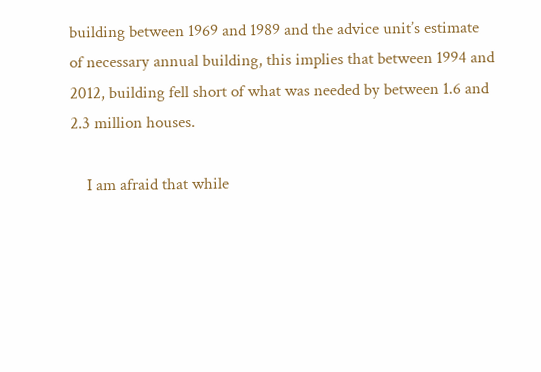building between 1969 and 1989 and the advice unit’s estimate of necessary annual building, this implies that between 1994 and 2012, building fell short of what was needed by between 1.6 and 2.3 million houses.

    I am afraid that while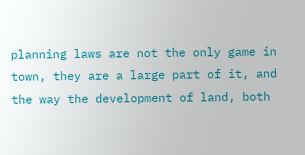planning laws are not the only game in town, they are a large part of it, and the way the development of land, both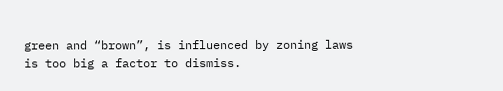green and “brown”, is influenced by zoning laws is too big a factor to dismiss.